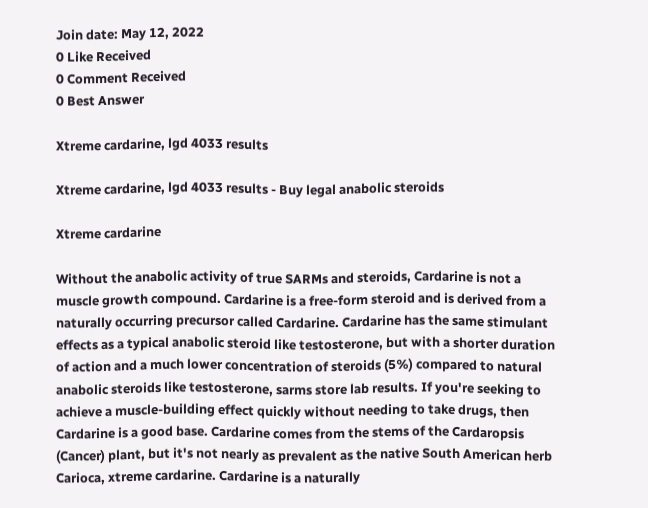Join date: May 12, 2022
0 Like Received
0 Comment Received
0 Best Answer

Xtreme cardarine, lgd 4033 results

Xtreme cardarine, lgd 4033 results - Buy legal anabolic steroids

Xtreme cardarine

Without the anabolic activity of true SARMs and steroids, Cardarine is not a muscle growth compound. Cardarine is a free-form steroid and is derived from a naturally occurring precursor called Cardarine. Cardarine has the same stimulant effects as a typical anabolic steroid like testosterone, but with a shorter duration of action and a much lower concentration of steroids (5%) compared to natural anabolic steroids like testosterone, sarms store lab results. If you're seeking to achieve a muscle-building effect quickly without needing to take drugs, then Cardarine is a good base. Cardarine comes from the stems of the Cardaropsis (Cancer) plant, but it's not nearly as prevalent as the native South American herb Carioca, xtreme cardarine. Cardarine is a naturally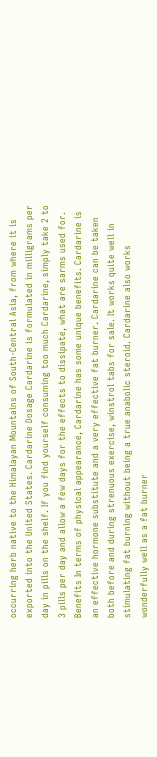occurring herb native to the Himalayan Mountains of South-Central Asia, from where it is exported into the United States. Cardarine Dosage Cardarine is formulated in milligrams per day in pills on the shelf. If you find yourself consuming too much Cardarine, simply take 2 to 3 pills per day and allow a few days for the effects to dissipate, what are sarms used for. Benefits In terms of physical appearance, Cardarine has some unique benefits. Cardarine is an effective hormone substitute and a very effective fat burner. Cardarine can be taken both before and during strenuous exercise, winstrol tabs for sale. It works quite well in stimulating fat burning without being a true anabolic steroid. Cardarine also works wonderfully well as a fat burner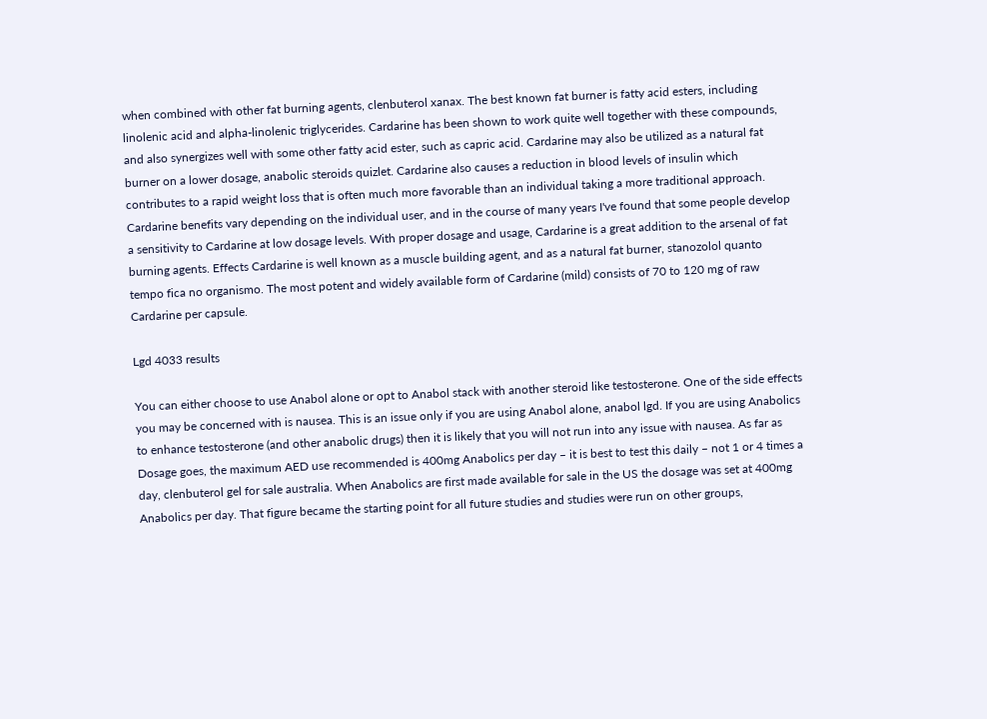when combined with other fat burning agents, clenbuterol xanax. The best known fat burner is fatty acid esters, including linolenic acid and alpha-linolenic triglycerides. Cardarine has been shown to work quite well together with these compounds, and also synergizes well with some other fatty acid ester, such as capric acid. Cardarine may also be utilized as a natural fat burner on a lower dosage, anabolic steroids quizlet. Cardarine also causes a reduction in blood levels of insulin which contributes to a rapid weight loss that is often much more favorable than an individual taking a more traditional approach. Cardarine benefits vary depending on the individual user, and in the course of many years I've found that some people develop a sensitivity to Cardarine at low dosage levels. With proper dosage and usage, Cardarine is a great addition to the arsenal of fat burning agents. Effects Cardarine is well known as a muscle building agent, and as a natural fat burner, stanozolol quanto tempo fica no organismo. The most potent and widely available form of Cardarine (mild) consists of 70 to 120 mg of raw Cardarine per capsule.

Lgd 4033 results

You can either choose to use Anabol alone or opt to Anabol stack with another steroid like testosterone. One of the side effects you may be concerned with is nausea. This is an issue only if you are using Anabol alone, anabol lgd. If you are using Anabolics to enhance testosterone (and other anabolic drugs) then it is likely that you will not run into any issue with nausea. As far as Dosage goes, the maximum AED use recommended is 400mg Anabolics per day – it is best to test this daily – not 1 or 4 times a day, clenbuterol gel for sale australia. When Anabolics are first made available for sale in the US the dosage was set at 400mg Anabolics per day. That figure became the starting point for all future studies and studies were run on other groups,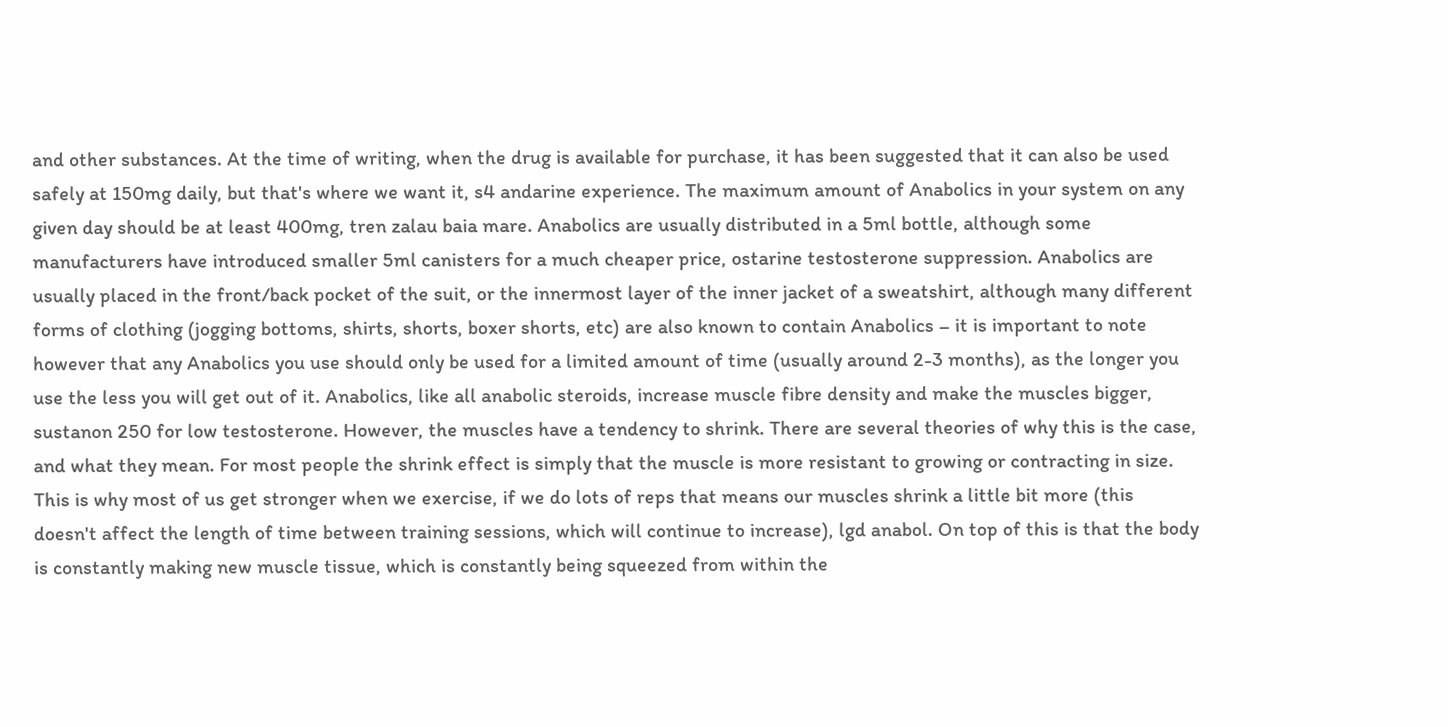and other substances. At the time of writing, when the drug is available for purchase, it has been suggested that it can also be used safely at 150mg daily, but that's where we want it, s4 andarine experience. The maximum amount of Anabolics in your system on any given day should be at least 400mg, tren zalau baia mare. Anabolics are usually distributed in a 5ml bottle, although some manufacturers have introduced smaller 5ml canisters for a much cheaper price, ostarine testosterone suppression. Anabolics are usually placed in the front/back pocket of the suit, or the innermost layer of the inner jacket of a sweatshirt, although many different forms of clothing (jogging bottoms, shirts, shorts, boxer shorts, etc) are also known to contain Anabolics – it is important to note however that any Anabolics you use should only be used for a limited amount of time (usually around 2-3 months), as the longer you use the less you will get out of it. Anabolics, like all anabolic steroids, increase muscle fibre density and make the muscles bigger, sustanon 250 for low testosterone. However, the muscles have a tendency to shrink. There are several theories of why this is the case, and what they mean. For most people the shrink effect is simply that the muscle is more resistant to growing or contracting in size. This is why most of us get stronger when we exercise, if we do lots of reps that means our muscles shrink a little bit more (this doesn't affect the length of time between training sessions, which will continue to increase), lgd anabol. On top of this is that the body is constantly making new muscle tissue, which is constantly being squeezed from within the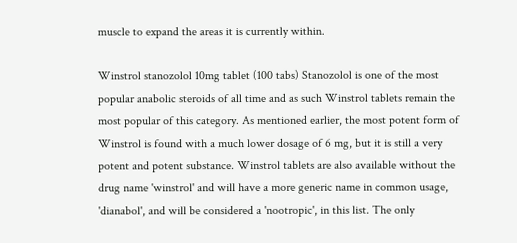muscle to expand the areas it is currently within.

Winstrol stanozolol 10mg tablet (100 tabs) Stanozolol is one of the most popular anabolic steroids of all time and as such Winstrol tablets remain the most popular of this category. As mentioned earlier, the most potent form of Winstrol is found with a much lower dosage of 6 mg, but it is still a very potent and potent substance. Winstrol tablets are also available without the drug name 'winstrol' and will have a more generic name in common usage, 'dianabol', and will be considered a 'nootropic', in this list. The only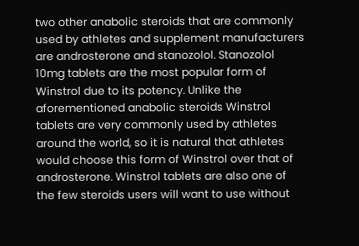two other anabolic steroids that are commonly used by athletes and supplement manufacturers are androsterone and stanozolol. Stanozolol 10mg tablets are the most popular form of Winstrol due to its potency. Unlike the aforementioned anabolic steroids Winstrol tablets are very commonly used by athletes around the world, so it is natural that athletes would choose this form of Winstrol over that of androsterone. Winstrol tablets are also one of the few steroids users will want to use without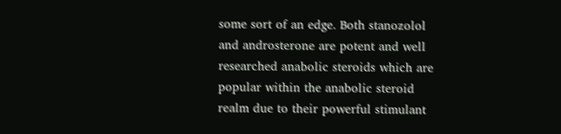some sort of an edge. Both stanozolol and androsterone are potent and well researched anabolic steroids which are popular within the anabolic steroid realm due to their powerful stimulant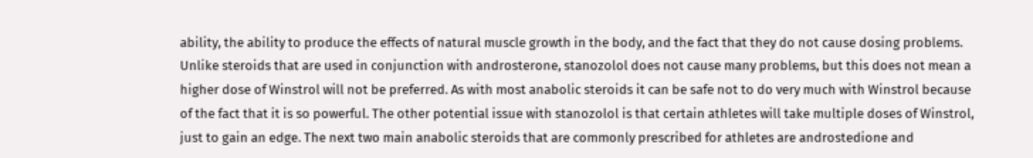ability, the ability to produce the effects of natural muscle growth in the body, and the fact that they do not cause dosing problems. Unlike steroids that are used in conjunction with androsterone, stanozolol does not cause many problems, but this does not mean a higher dose of Winstrol will not be preferred. As with most anabolic steroids it can be safe not to do very much with Winstrol because of the fact that it is so powerful. The other potential issue with stanozolol is that certain athletes will take multiple doses of Winstrol, just to gain an edge. The next two main anabolic steroids that are commonly prescribed for athletes are androstedione and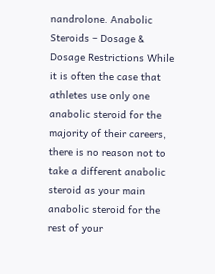nandrolone. Anabolic Steroids – Dosage & Dosage Restrictions While it is often the case that athletes use only one anabolic steroid for the majority of their careers, there is no reason not to take a different anabolic steroid as your main anabolic steroid for the rest of your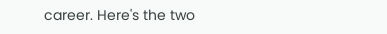career. Here's the two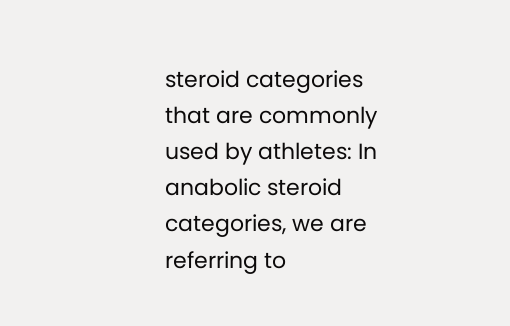steroid categories that are commonly used by athletes: In anabolic steroid categories, we are referring to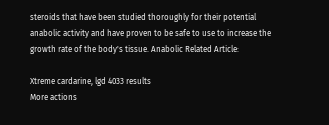steroids that have been studied thoroughly for their potential anabolic activity and have proven to be safe to use to increase the growth rate of the body's tissue. Anabolic Related Article:

Xtreme cardarine, lgd 4033 results
More actions